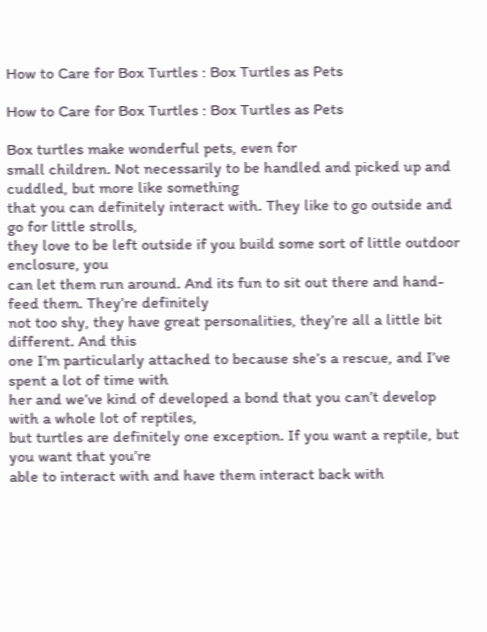How to Care for Box Turtles : Box Turtles as Pets

How to Care for Box Turtles : Box Turtles as Pets

Box turtles make wonderful pets, even for
small children. Not necessarily to be handled and picked up and cuddled, but more like something
that you can definitely interact with. They like to go outside and go for little strolls,
they love to be left outside if you build some sort of little outdoor enclosure, you
can let them run around. And its fun to sit out there and hand-feed them. They’re definitely
not too shy, they have great personalities, they’re all a little bit different. And this
one I’m particularly attached to because she’s a rescue, and I’ve spent a lot of time with
her and we’ve kind of developed a bond that you can’t develop with a whole lot of reptiles,
but turtles are definitely one exception. If you want a reptile, but you want that you’re
able to interact with and have them interact back with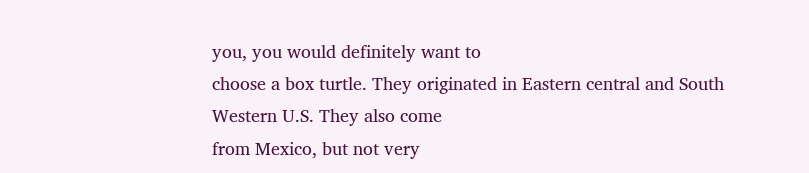you, you would definitely want to
choose a box turtle. They originated in Eastern central and South Western U.S. They also come
from Mexico, but not very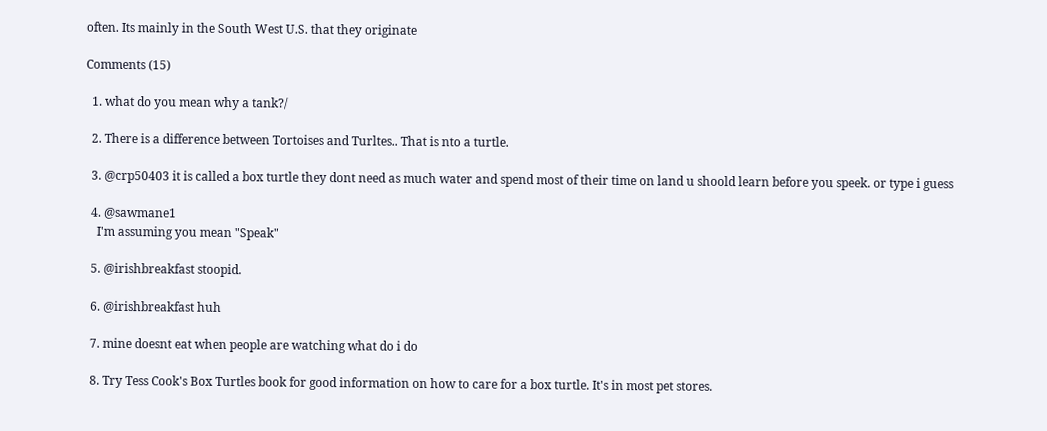often. Its mainly in the South West U.S. that they originate

Comments (15)

  1. what do you mean why a tank?/

  2. There is a difference between Tortoises and Turltes.. That is nto a turtle.

  3. @crp50403 it is called a box turtle they dont need as much water and spend most of their time on land u shoold learn before you speek. or type i guess

  4. @sawmane1
    I'm assuming you mean "Speak"

  5. @irishbreakfast stoopid.

  6. @irishbreakfast huh

  7. mine doesnt eat when people are watching what do i do

  8. Try Tess Cook's Box Turtles book for good information on how to care for a box turtle. It's in most pet stores.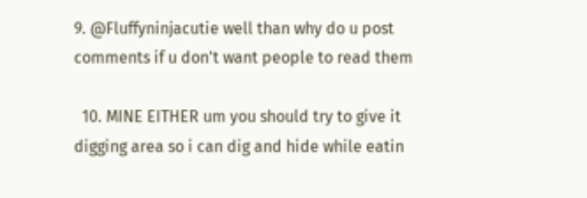9. @Fluffyninjacutie well than why do u post comments if u don't want people to read them

  10. MINE EITHER um you should try to give it digging area so i can dig and hide while eatin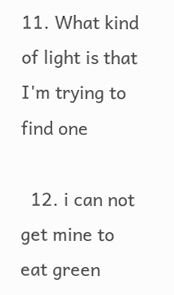11. What kind of light is that I'm trying to find one

  12. i can not get mine to eat green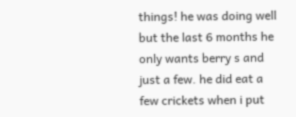things! he was doing well but the last 6 months he only wants berry s and just a few. he did eat a few crickets when i put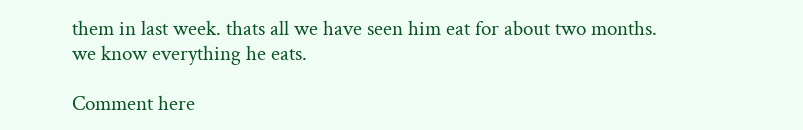them in last week. thats all we have seen him eat for about two months. we know everything he eats.

Comment here